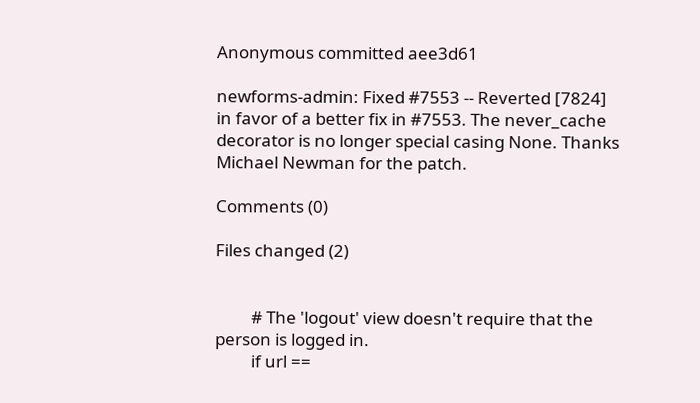Anonymous committed aee3d61

newforms-admin: Fixed #7553 -- Reverted [7824] in favor of a better fix in #7553. The never_cache decorator is no longer special casing None. Thanks Michael Newman for the patch.

Comments (0)

Files changed (2)


         # The 'logout' view doesn't require that the person is logged in.
         if url ==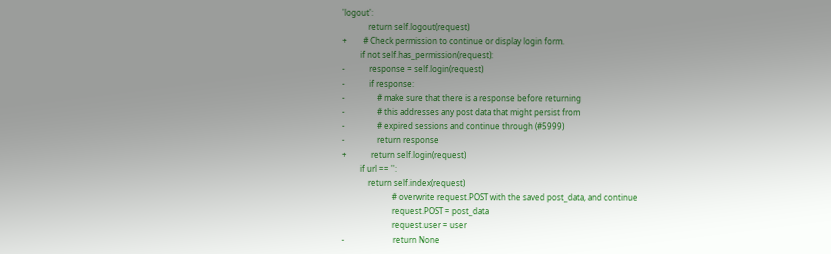'logout':
             return self.logout(request)
+        # Check permission to continue or display login form.
         if not self.has_permission(request):
-            response = self.login(request)
-            if response:
-                # make sure that there is a response before returning
-                # this addresses any post data that might persist from
-                # expired sessions and continue through (#5999)
-                return response
+            return self.login(request)
         if url == '':
             return self.index(request)
                         # overwrite request.POST with the saved post_data, and continue
                         request.POST = post_data
                         request.user = user
-                        return None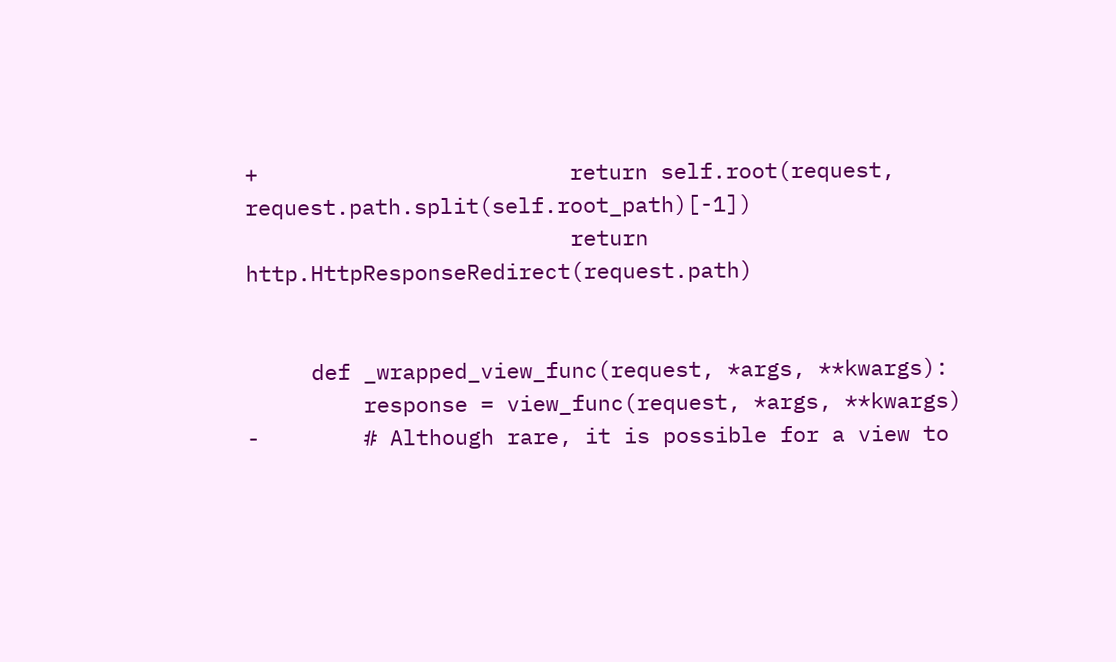+                        return self.root(request, request.path.split(self.root_path)[-1])
                         return http.HttpResponseRedirect(request.path)


     def _wrapped_view_func(request, *args, **kwargs):
         response = view_func(request, *args, **kwargs)
-        # Although rare, it is possible for a view to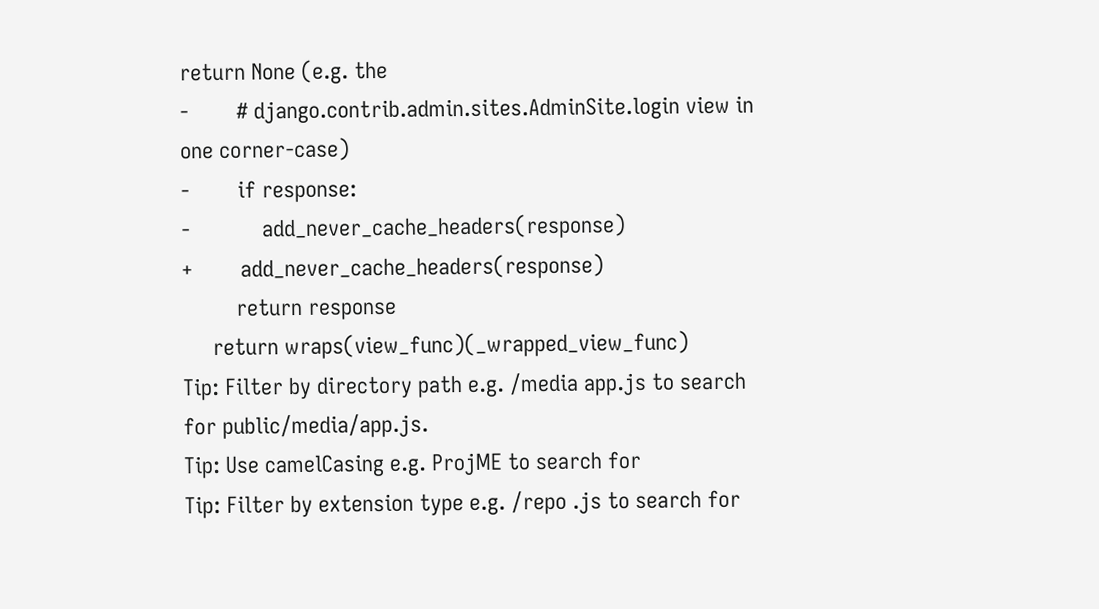return None (e.g. the
-        # django.contrib.admin.sites.AdminSite.login view in one corner-case)
-        if response:
-            add_never_cache_headers(response)
+        add_never_cache_headers(response)
         return response
     return wraps(view_func)(_wrapped_view_func)
Tip: Filter by directory path e.g. /media app.js to search for public/media/app.js.
Tip: Use camelCasing e.g. ProjME to search for
Tip: Filter by extension type e.g. /repo .js to search for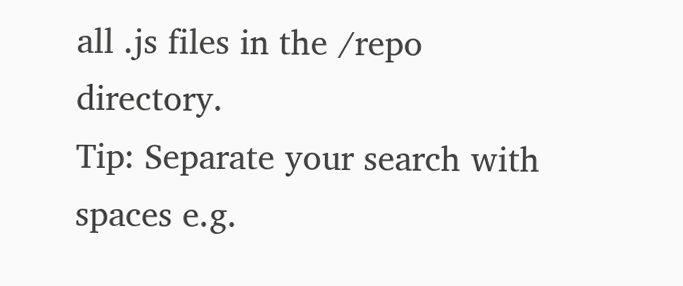all .js files in the /repo directory.
Tip: Separate your search with spaces e.g.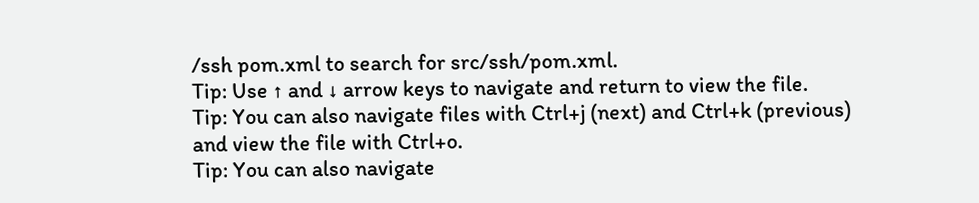/ssh pom.xml to search for src/ssh/pom.xml.
Tip: Use ↑ and ↓ arrow keys to navigate and return to view the file.
Tip: You can also navigate files with Ctrl+j (next) and Ctrl+k (previous) and view the file with Ctrl+o.
Tip: You can also navigate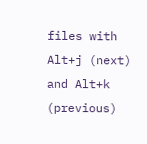files with Alt+j (next) and Alt+k (previous)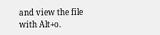and view the file with Alt+o.